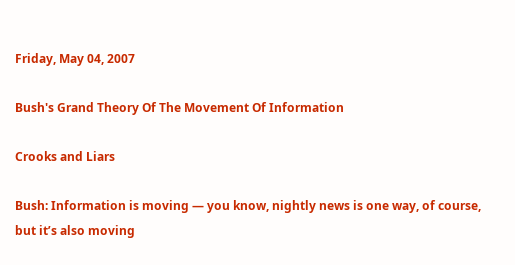Friday, May 04, 2007

Bush's Grand Theory Of The Movement Of Information

Crooks and Liars

Bush: Information is moving — you know, nightly news is one way, of course, but it’s also moving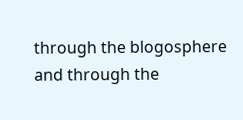through the blogosphere and through the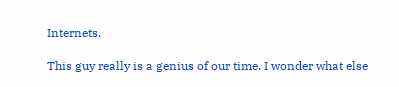Internets.

This guy really is a genius of our time. I wonder what else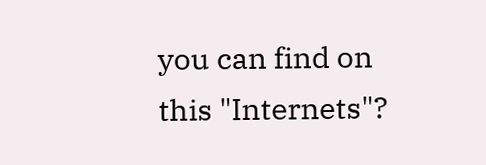you can find on this "Internets"?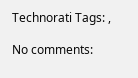Technorati Tags: ,

No comments: